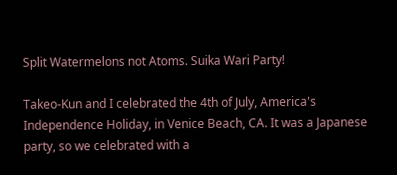Split Watermelons not Atoms. Suika Wari Party!

Takeo-Kun and I celebrated the 4th of July, America's Independence Holiday, in Venice Beach, CA. It was a Japanese party, so we celebrated with a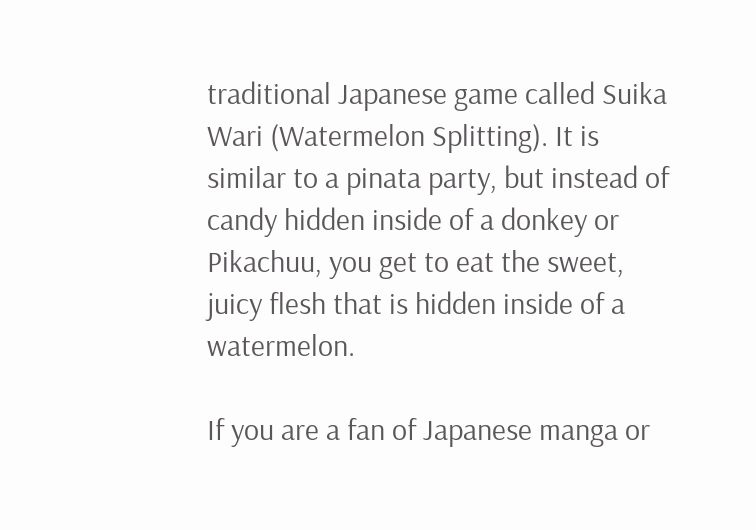traditional Japanese game called Suika Wari (Watermelon Splitting). It is similar to a pinata party, but instead of candy hidden inside of a donkey or Pikachuu, you get to eat the sweet, juicy flesh that is hidden inside of a watermelon.

If you are a fan of Japanese manga or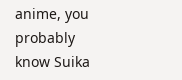anime, you probably know Suika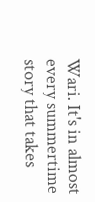Wari. It's in almost every summertime story that takes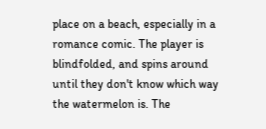place on a beach, especially in a romance comic. The player is blindfolded, and spins around until they don't know which way the watermelon is. The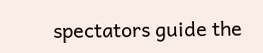spectators guide the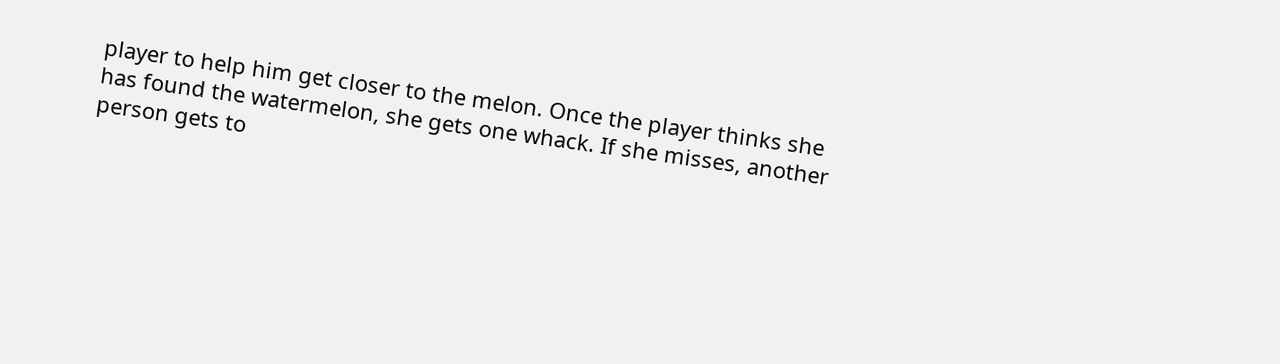player to help him get closer to the melon. Once the player thinks she has found the watermelon, she gets one whack. If she misses, another person gets to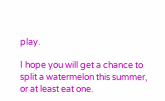play.

I hope you will get a chance to split a watermelon this summer, or at least eat one.